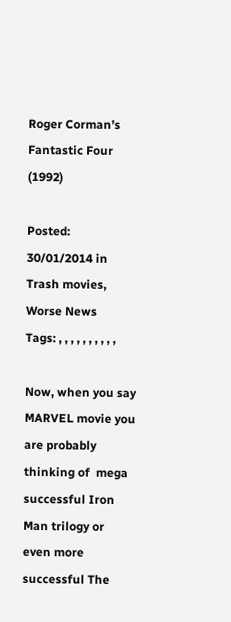Roger Corman’s Fantastic Four (1992)

Posted: 30/01/2014 in Trash movies, Worse News
Tags: , , , , , , , , , ,

Now, when you say MARVEL movie you are probably thinking of  mega successful Iron Man trilogy or even more successful The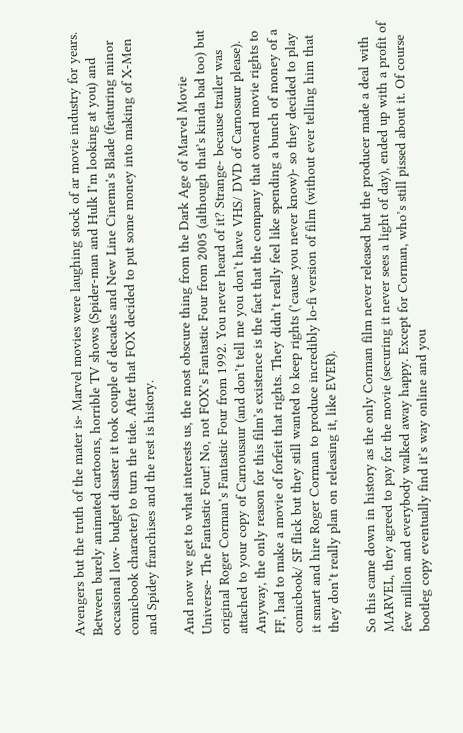Avengers but the truth of the mater is- Marvel movies were laughing stock of ar movie industry for years. Between barely animated cartoons, horrible TV shows (Spider-man and Hulk I’m looking at you) and occasional low- budget disaster it took couple of decades and New Line Cinema’s Blade (featuring minor comicbook character) to turn the tide. After that FOX decided to put some money into making of X-Men and Spidey franchises and the rest is history.

And now we get to what interests us, the most obscure thing from the Dark Age of Marvel Movie Universe- The Fantastic Four! No, not FOX’s Fantastic Four from 2005 (although that’s kinda bad too) but original Roger Corman’s Fantastic Four from 1992. You never heard of it? Strange- because trailer was attached to your copy of Carnousaur (and don’t tell me you don’t have VHS/ DVD of Carnosaur please). Anyway, the only reason for this film’s existence is the fact that the company that owned movie rights to FF, had to make a movie of forfeit that rights. They didn’t really feel like spending a bunch of money of a comicbook/ SF flick but they still wanted to keep rights (’cause you never know)- so they decided to play it smart and hire Roger Corman to produce incredibly lo-fi version of film (without ever telling him that they don’t really plan on releasing it, like EVER).

So this came down in history as the only Corman film never released but the producer made a deal with MARVEL, they agreed to pay for the movie (securing it never sees a light of day), ended up with a profit of few million and everybody walked away happy. Except for Corman, who’s still pissed about it. Of course bootleg copy eventually find it’s way online and you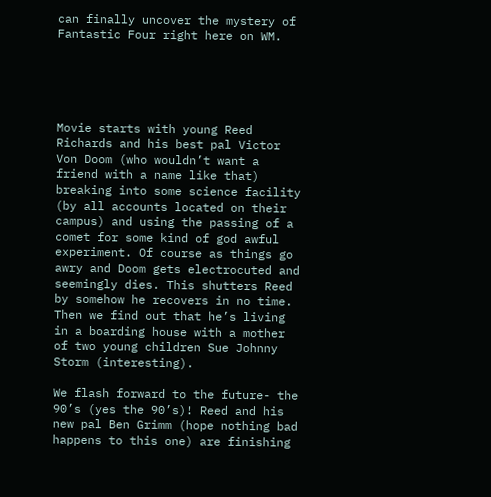can finally uncover the mystery of Fantastic Four right here on WM.





Movie starts with young Reed Richards and his best pal Victor Von Doom (who wouldn’t want a friend with a name like that) breaking into some science facility (by all accounts located on their campus) and using the passing of a comet for some kind of god awful experiment. Of course as things go awry and Doom gets electrocuted and seemingly dies. This shutters Reed by somehow he recovers in no time. Then we find out that he’s living in a boarding house with a mother of two young children Sue Johnny Storm (interesting).

We flash forward to the future- the 90’s (yes the 90’s)! Reed and his new pal Ben Grimm (hope nothing bad happens to this one) are finishing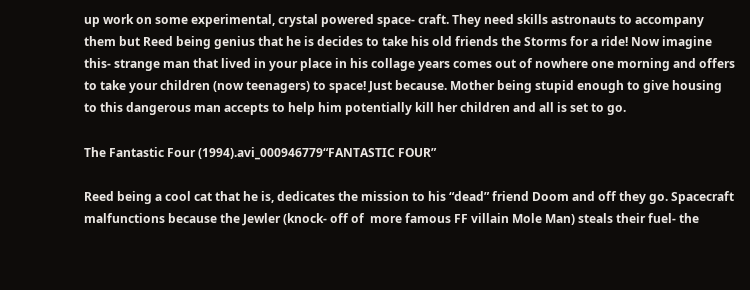up work on some experimental, crystal powered space- craft. They need skills astronauts to accompany them but Reed being genius that he is decides to take his old friends the Storms for a ride! Now imagine this- strange man that lived in your place in his collage years comes out of nowhere one morning and offers to take your children (now teenagers) to space! Just because. Mother being stupid enough to give housing to this dangerous man accepts to help him potentially kill her children and all is set to go.

The Fantastic Four (1994).avi_000946779“FANTASTIC FOUR”

Reed being a cool cat that he is, dedicates the mission to his “dead” friend Doom and off they go. Spacecraft malfunctions because the Jewler (knock- off of  more famous FF villain Mole Man) steals their fuel- the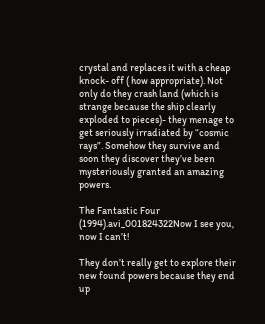crystal and replaces it with a cheap knock- off ( how appropriate). Not only do they crash land (which is strange because the ship clearly exploded to pieces)- they menage to get seriously irradiated by “cosmic rays”. Somehow they survive and soon they discover they’ve been mysteriously granted an amazing powers.

The Fantastic Four (1994).avi_001824322Now I see you, now I can’t!

They don’t really get to explore their new found powers because they end up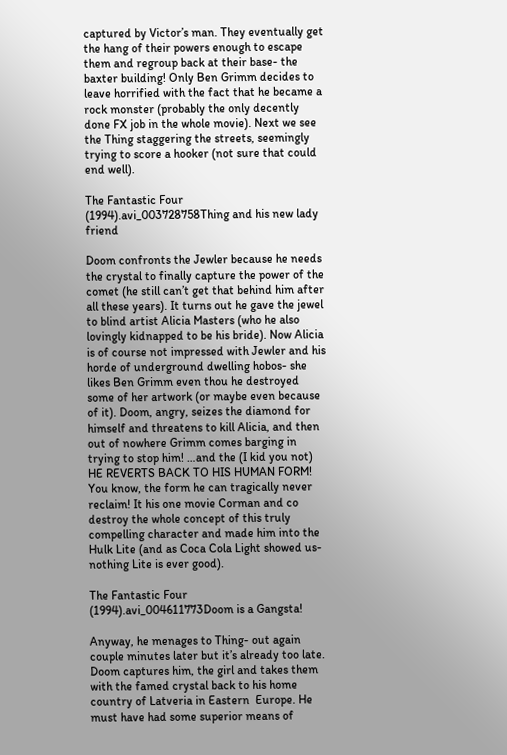captured by Victor’s man. They eventually get the hang of their powers enough to escape them and regroup back at their base- the baxter building! Only Ben Grimm decides to leave horrified with the fact that he became a rock monster (probably the only decently done FX job in the whole movie). Next we see the Thing staggering the streets, seemingly trying to score a hooker (not sure that could end well).

The Fantastic Four (1994).avi_003728758Thing and his new lady friend

Doom confronts the Jewler because he needs the crystal to finally capture the power of the comet (he still can’t get that behind him after all these years). It turns out he gave the jewel to blind artist Alicia Masters (who he also lovingly kidnapped to be his bride). Now Alicia is of course not impressed with Jewler and his horde of underground dwelling hobos- she likes Ben Grimm even thou he destroyed some of her artwork (or maybe even because of it). Doom, angry, seizes the diamond for himself and threatens to kill Alicia, and then out of nowhere Grimm comes barging in trying to stop him! …and the (I kid you not) HE REVERTS BACK TO HIS HUMAN FORM! You know, the form he can tragically never reclaim! It his one movie Corman and co destroy the whole concept of this truly compelling character and made him into the Hulk Lite (and as Coca Cola Light showed us- nothing Lite is ever good).

The Fantastic Four (1994).avi_004611773Doom is a Gangsta!

Anyway, he menages to Thing- out again couple minutes later but it’s already too late. Doom captures him, the girl and takes them with the famed crystal back to his home country of Latveria in Eastern  Europe. He must have had some superior means of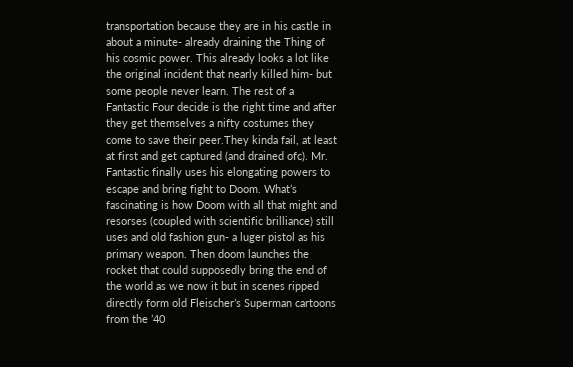transportation because they are in his castle in about a minute- already draining the Thing of his cosmic power. This already looks a lot like the original incident that nearly killed him- but some people never learn. The rest of a Fantastic Four decide is the right time and after they get themselves a nifty costumes they come to save their peer.They kinda fail, at least at first and get captured (and drained ofc). Mr. Fantastic finally uses his elongating powers to escape and bring fight to Doom. What’s fascinating is how Doom with all that might and resorses (coupled with scientific brilliance) still uses and old fashion gun- a luger pistol as his primary weapon. Then doom launches the rocket that could supposedly bring the end of the world as we now it but in scenes ripped directly form old Fleischer’s Superman cartoons from the ’40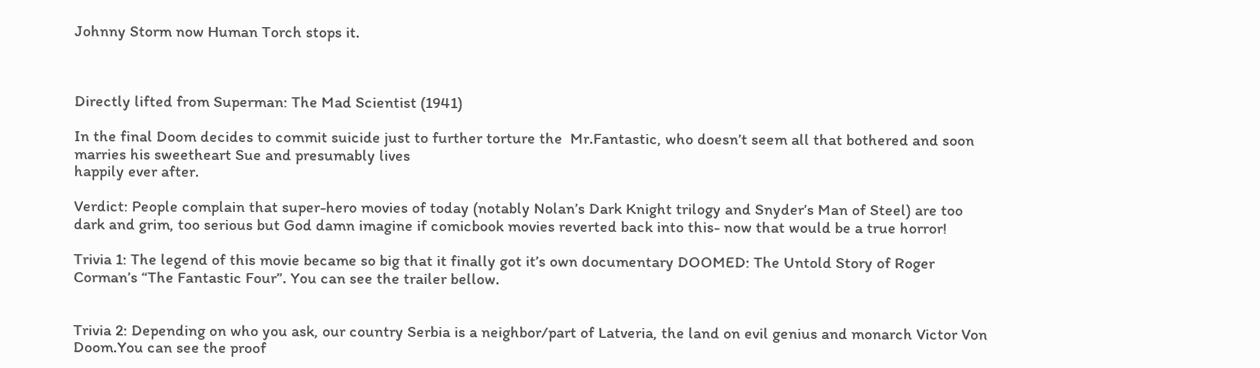Johnny Storm now Human Torch stops it.



Directly lifted from Superman: The Mad Scientist (1941)

In the final Doom decides to commit suicide just to further torture the  Mr.Fantastic, who doesn’t seem all that bothered and soon marries his sweetheart Sue and presumably lives
happily ever after.

Verdict: People complain that super-hero movies of today (notably Nolan’s Dark Knight trilogy and Snyder’s Man of Steel) are too dark and grim, too serious but God damn imagine if comicbook movies reverted back into this- now that would be a true horror!

Trivia 1: The legend of this movie became so big that it finally got it’s own documentary DOOMED: The Untold Story of Roger Corman’s “The Fantastic Four”. You can see the trailer bellow.


Trivia 2: Depending on who you ask, our country Serbia is a neighbor/part of Latveria, the land on evil genius and monarch Victor Von Doom.You can see the proof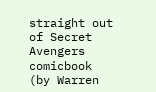straight out of Secret Avengers comicbook
(by Warren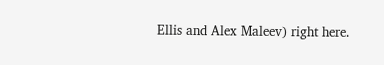Ellis and Alex Maleev) right here.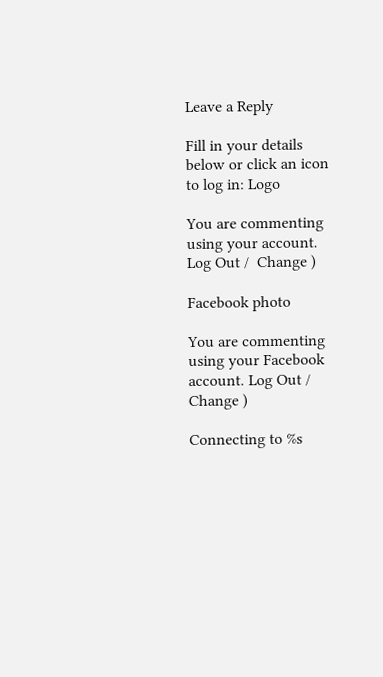Leave a Reply

Fill in your details below or click an icon to log in: Logo

You are commenting using your account. Log Out /  Change )

Facebook photo

You are commenting using your Facebook account. Log Out /  Change )

Connecting to %s